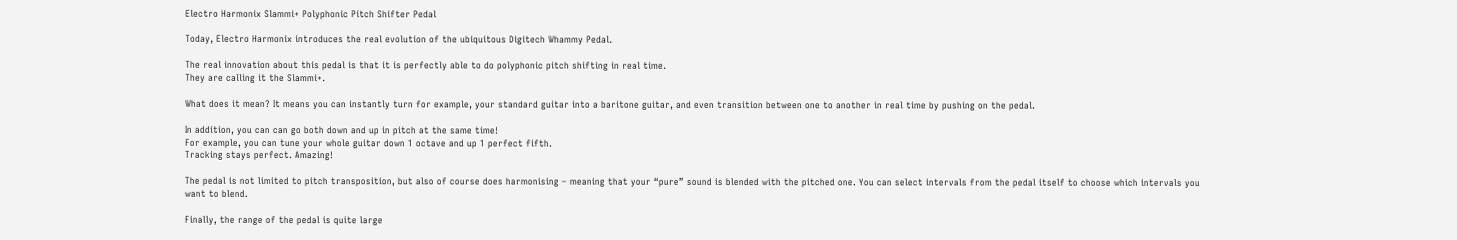Electro Harmonix Slammi+ Polyphonic Pitch Shifter Pedal

Today, Electro Harmonix introduces the real evolution of the ubiquitous Digitech Whammy Pedal.

The real innovation about this pedal is that it is perfectly able to do polyphonic pitch shifting in real time.
They are calling it the Slammi+.

What does it mean? It means you can instantly turn for example, your standard guitar into a baritone guitar, and even transition between one to another in real time by pushing on the pedal.

In addition, you can can go both down and up in pitch at the same time!
For example, you can tune your whole guitar down 1 octave and up 1 perfect fifth.
Tracking stays perfect. Amazing!

The pedal is not limited to pitch transposition, but also of course does harmonising – meaning that your “pure” sound is blended with the pitched one. You can select intervals from the pedal itself to choose which intervals you want to blend.

Finally, the range of the pedal is quite large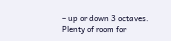– up or down 3 octaves. Plenty of room for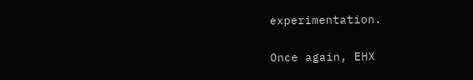experimentation.

Once again, EHX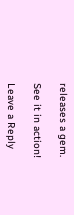releases a gem.

See it in action!

Leave a Reply